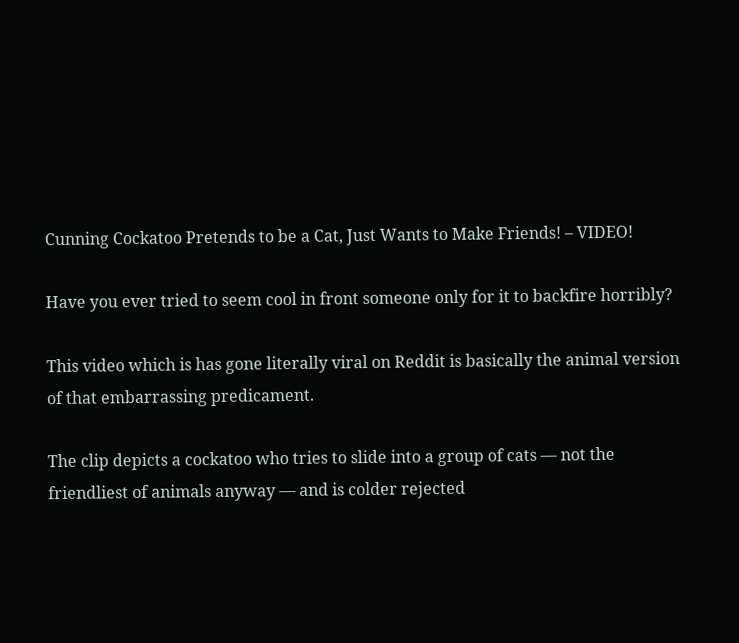Cunning Cockatoo Pretends to be a Cat, Just Wants to Make Friends! – VIDEO!

Have you ever tried to seem cool in front someone only for it to backfire horribly?

This video which is has gone literally viral on Reddit is basically the animal version of that embarrassing predicament.

The clip depicts a cockatoo who tries to slide into a group of cats — not the friendliest of animals anyway — and is colder rejected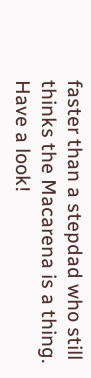faster than a stepdad who still thinks the Macarena is a thing. Have a look!